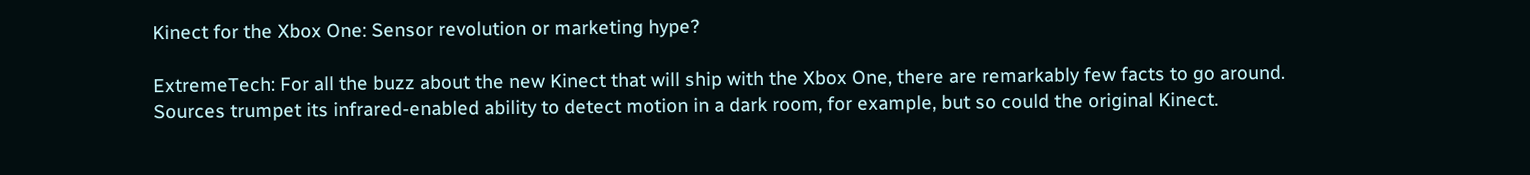Kinect for the Xbox One: Sensor revolution or marketing hype?

ExtremeTech: For all the buzz about the new Kinect that will ship with the Xbox One, there are remarkably few facts to go around. Sources trumpet its infrared-enabled ability to detect motion in a dark room, for example, but so could the original Kinect.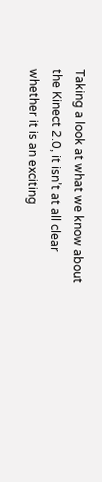Taking a look at what we know about the Kinect 2.0, it isn’t at all clear whether it is an exciting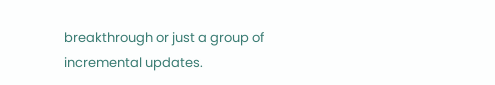breakthrough or just a group of incremental updates.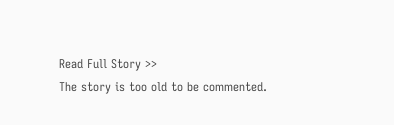Read Full Story >>
The story is too old to be commented.